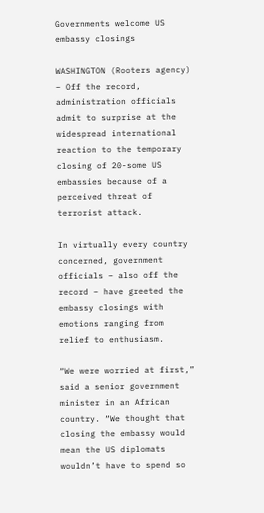Governments welcome US embassy closings

WASHINGTON (Rooters agency) – Off the record, administration officials admit to surprise at the widespread international reaction to the temporary closing of 20-some US embassies because of a perceived threat of terrorist attack.

In virtually every country concerned, government officials – also off the record – have greeted the embassy closings with emotions ranging from relief to enthusiasm.

“We were worried at first,” said a senior government minister in an African country. “We thought that closing the embassy would mean the US diplomats wouldn’t have to spend so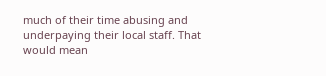much of their time abusing and underpaying their local staff. That would mean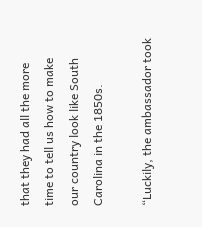that they had all the more time to tell us how to make our country look like South Carolina in the 1850s.

“Luckily, the ambassador took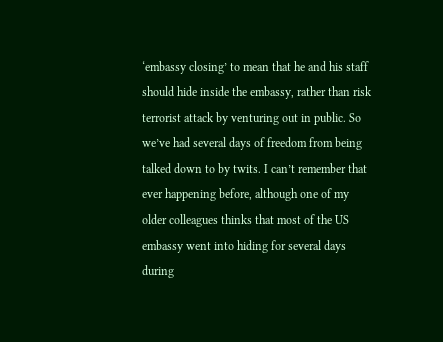‘embassy closing’ to mean that he and his staff should hide inside the embassy, rather than risk terrorist attack by venturing out in public. So we’ve had several days of freedom from being talked down to by twits. I can’t remember that ever happening before, although one of my older colleagues thinks that most of the US embassy went into hiding for several days during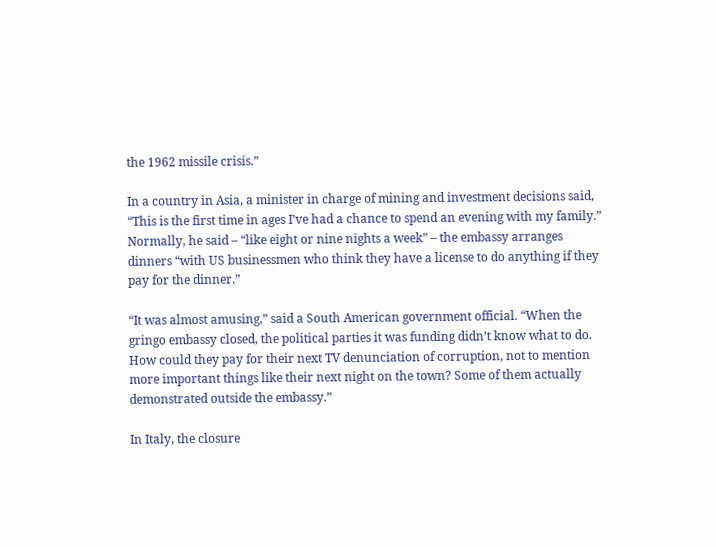the 1962 missile crisis.”

In a country in Asia, a minister in charge of mining and investment decisions said, “This is the first time in ages I’ve had a chance to spend an evening with my family.” Normally, he said – “like eight or nine nights a week” – the embassy arranges dinners “with US businessmen who think they have a license to do anything if they pay for the dinner.”

“It was almost amusing,” said a South American government official. “When the gringo embassy closed, the political parties it was funding didn’t know what to do. How could they pay for their next TV denunciation of corruption, not to mention more important things like their next night on the town? Some of them actually demonstrated outside the embassy.”

In Italy, the closure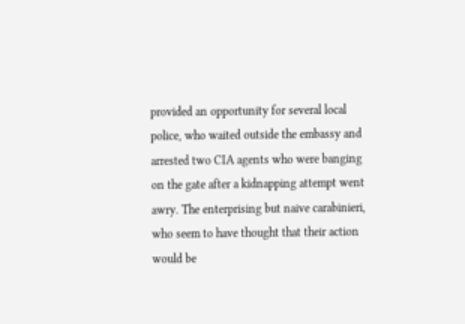provided an opportunity for several local police, who waited outside the embassy and arrested two CIA agents who were banging on the gate after a kidnapping attempt went awry. The enterprising but naive carabinieri, who seem to have thought that their action would be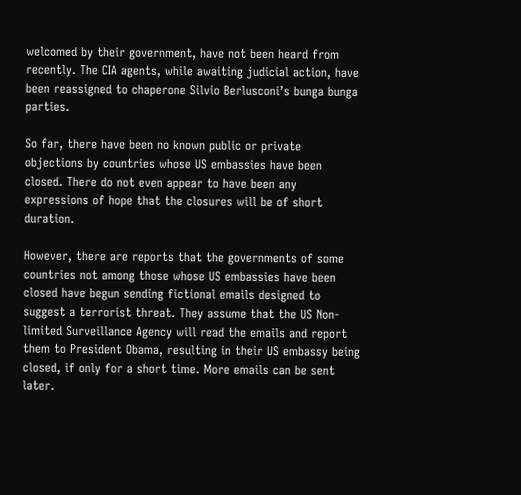welcomed by their government, have not been heard from recently. The CIA agents, while awaiting judicial action, have been reassigned to chaperone Silvio Berlusconi’s bunga bunga parties.

So far, there have been no known public or private objections by countries whose US embassies have been closed. There do not even appear to have been any expressions of hope that the closures will be of short duration.

However, there are reports that the governments of some countries not among those whose US embassies have been closed have begun sending fictional emails designed to suggest a terrorist threat. They assume that the US Non-limited Surveillance Agency will read the emails and report them to President Obama, resulting in their US embassy being closed, if only for a short time. More emails can be sent later.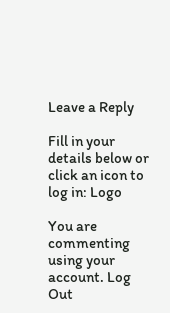Leave a Reply

Fill in your details below or click an icon to log in: Logo

You are commenting using your account. Log Out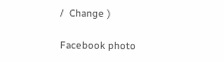/  Change )

Facebook photo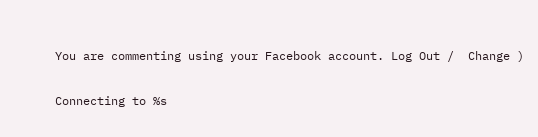You are commenting using your Facebook account. Log Out /  Change )

Connecting to %s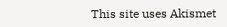This site uses Akismet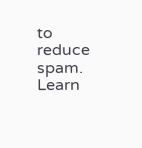to reduce spam. Learn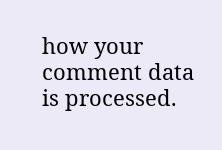how your comment data is processed.